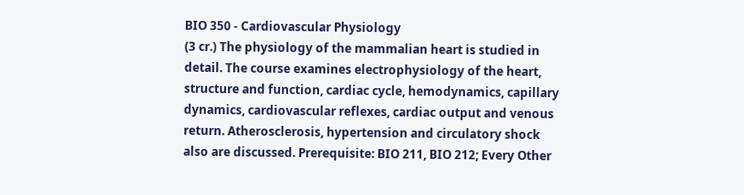BIO 350 - Cardiovascular Physiology
(3 cr.) The physiology of the mammalian heart is studied in detail. The course examines electrophysiology of the heart, structure and function, cardiac cycle, hemodynamics, capillary dynamics, cardiovascular reflexes, cardiac output and venous return. Atherosclerosis, hypertension and circulatory shock also are discussed. Prerequisite: BIO 211, BIO 212; Every Other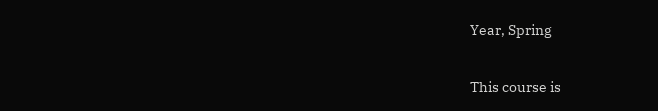Year, Spring

This course is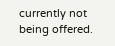currently not being offered.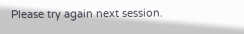Please try again next session.